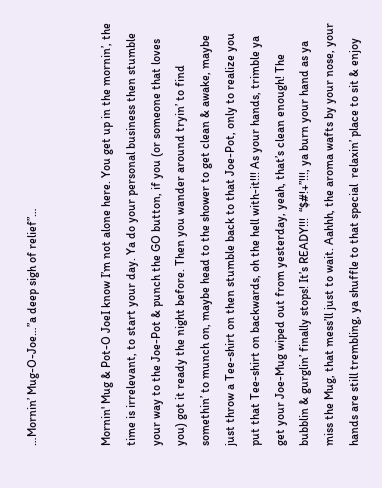…Mornin’ Mug-O-Joe…”a deep sigh of relief”…


Mornin' Mug & Pot-O JoeI know I’m not alone here. You get up in the mornin’, the time is irrelevant, to start your day. Ya do your personal business then stumble your way to the Joe-Pot & punch the GO button, if you (or someone that loves you) got it ready the night before. Then you wander around tryin’ to find somethin’ to munch on, maybe head to the shower to get clean & awake, maybe just throw a Tee-shirt on then stumble back to that Joe-Pot, only to realize you put that Tee-shirt on backwards, oh the hell with-it!!! As your hands, trimble ya get your Joe-Mug wiped out from yesterday, yeah, that’s clean enough! The bubblin & gurglin’ finally stops! It’s READY!!!  “$#!+”!!!, ya burn your hand as ya miss the Mug, that mess’ll just to wait. Aahhh, the aroma wafts by your nose, your hands are still trembling, ya shuffle to that special  relaxin’ place to sit & enjoy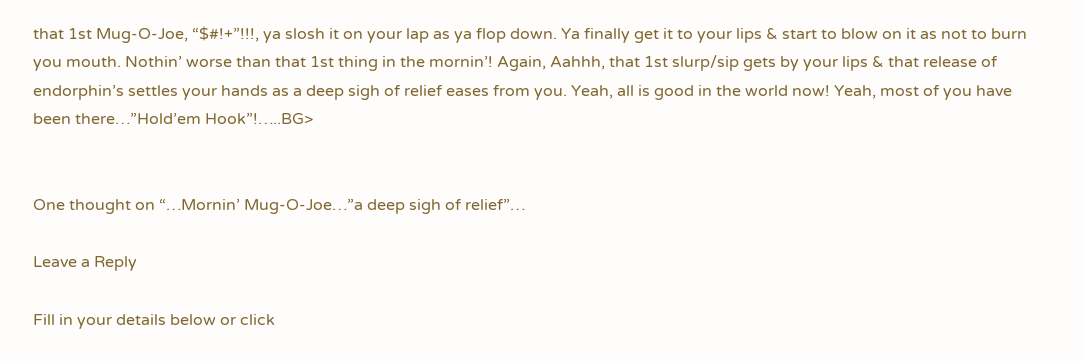that 1st Mug-O-Joe, “$#!+”!!!, ya slosh it on your lap as ya flop down. Ya finally get it to your lips & start to blow on it as not to burn you mouth. Nothin’ worse than that 1st thing in the mornin’! Again, Aahhh, that 1st slurp/sip gets by your lips & that release of endorphin’s settles your hands as a deep sigh of relief eases from you. Yeah, all is good in the world now! Yeah, most of you have been there…”Hold’em Hook”!…..BG>


One thought on “…Mornin’ Mug-O-Joe…”a deep sigh of relief”…

Leave a Reply

Fill in your details below or click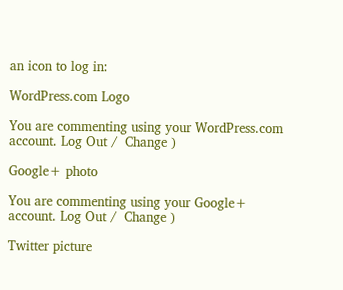an icon to log in:

WordPress.com Logo

You are commenting using your WordPress.com account. Log Out /  Change )

Google+ photo

You are commenting using your Google+ account. Log Out /  Change )

Twitter picture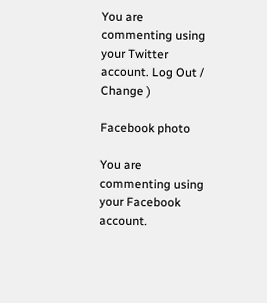You are commenting using your Twitter account. Log Out /  Change )

Facebook photo

You are commenting using your Facebook account.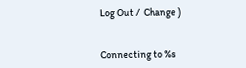Log Out /  Change )


Connecting to %s